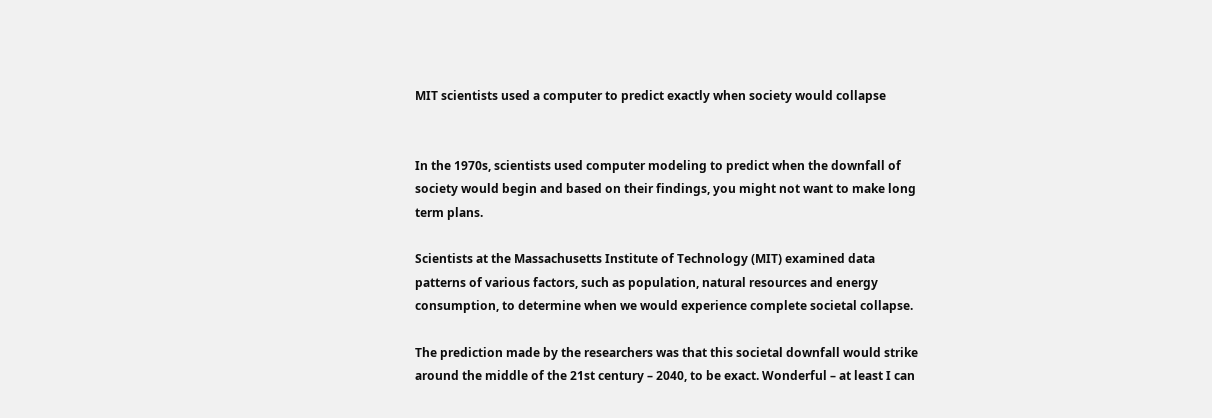MIT scientists used a computer to predict exactly when society would collapse


In the 1970s, scientists used computer modeling to predict when the downfall of society would begin and based on their findings, you might not want to make long term plans.

Scientists at the Massachusetts Institute of Technology (MIT) examined data patterns of various factors, such as population, natural resources and energy consumption, to determine when we would experience complete societal collapse.

The prediction made by the researchers was that this societal downfall would strike around the middle of the 21st century – 2040, to be exact. Wonderful – at least I can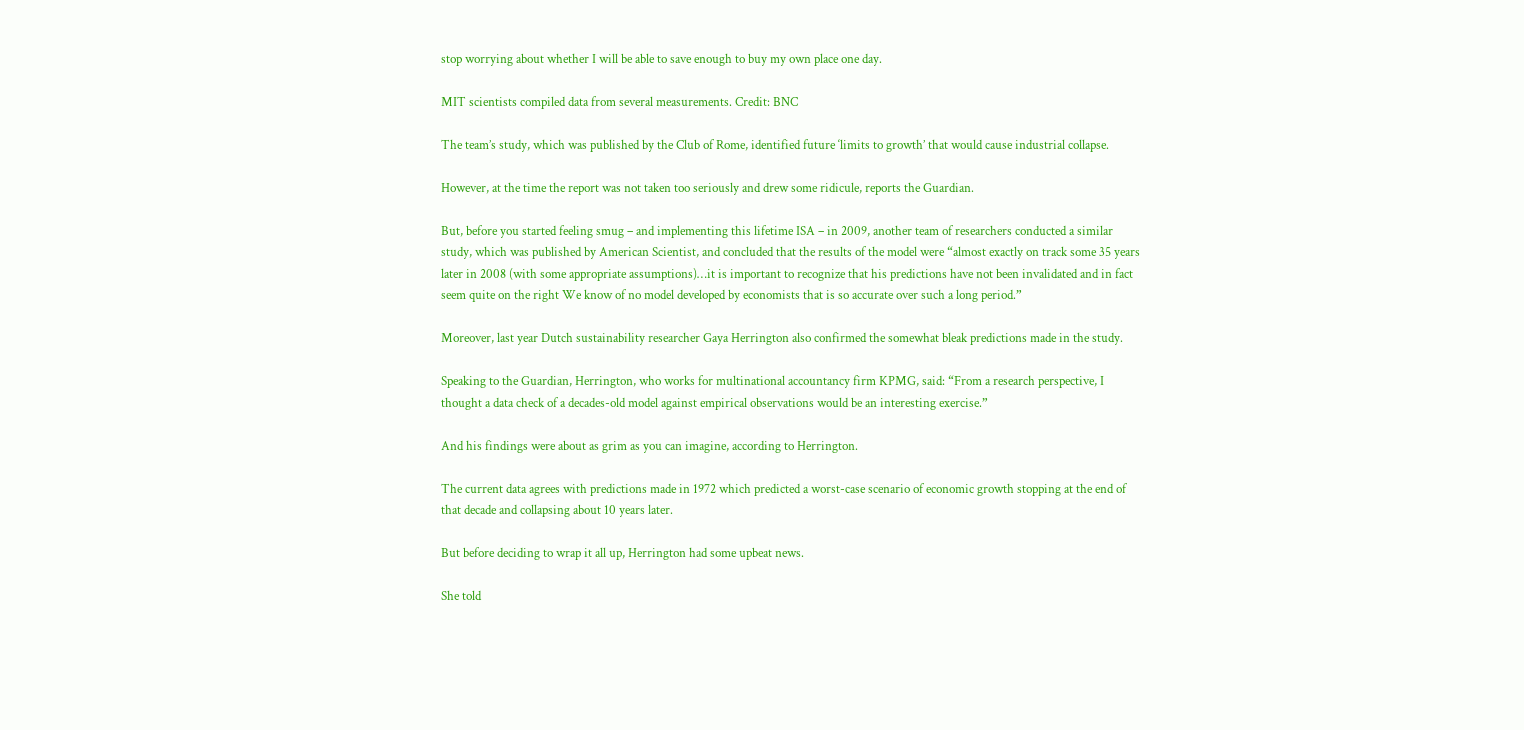stop worrying about whether I will be able to save enough to buy my own place one day.

MIT scientists compiled data from several measurements. Credit: BNC

The team’s study, which was published by the Club of Rome, identified future ‘limits to growth’ that would cause industrial collapse.

However, at the time the report was not taken too seriously and drew some ridicule, reports the Guardian.

But, before you started feeling smug – and implementing this lifetime ISA – in 2009, another team of researchers conducted a similar study, which was published by American Scientist, and concluded that the results of the model were “almost exactly on track some 35 years later in 2008 (with some appropriate assumptions)…it is important to recognize that his predictions have not been invalidated and in fact seem quite on the right We know of no model developed by economists that is so accurate over such a long period.”

Moreover, last year Dutch sustainability researcher Gaya Herrington also confirmed the somewhat bleak predictions made in the study.

Speaking to the Guardian, Herrington, who works for multinational accountancy firm KPMG, said: “From a research perspective, I thought a data check of a decades-old model against empirical observations would be an interesting exercise.”

And his findings were about as grim as you can imagine, according to Herrington.

The current data agrees with predictions made in 1972 which predicted a worst-case scenario of economic growth stopping at the end of that decade and collapsing about 10 years later.

But before deciding to wrap it all up, Herrington had some upbeat news.

She told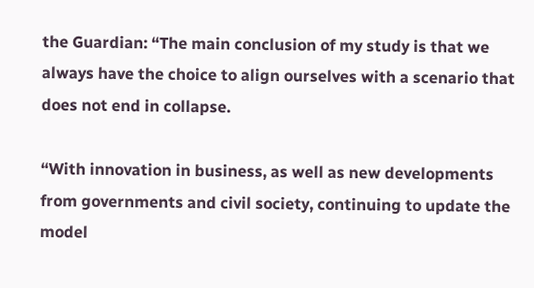the Guardian: “The main conclusion of my study is that we always have the choice to align ourselves with a scenario that does not end in collapse.

“With innovation in business, as well as new developments from governments and civil society, continuing to update the model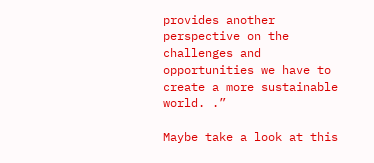provides another perspective on the challenges and opportunities we have to create a more sustainable world. .”

Maybe take a look at this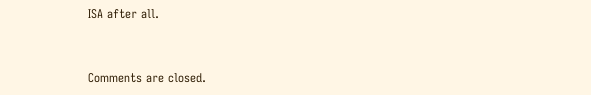ISA after all.


Comments are closed.